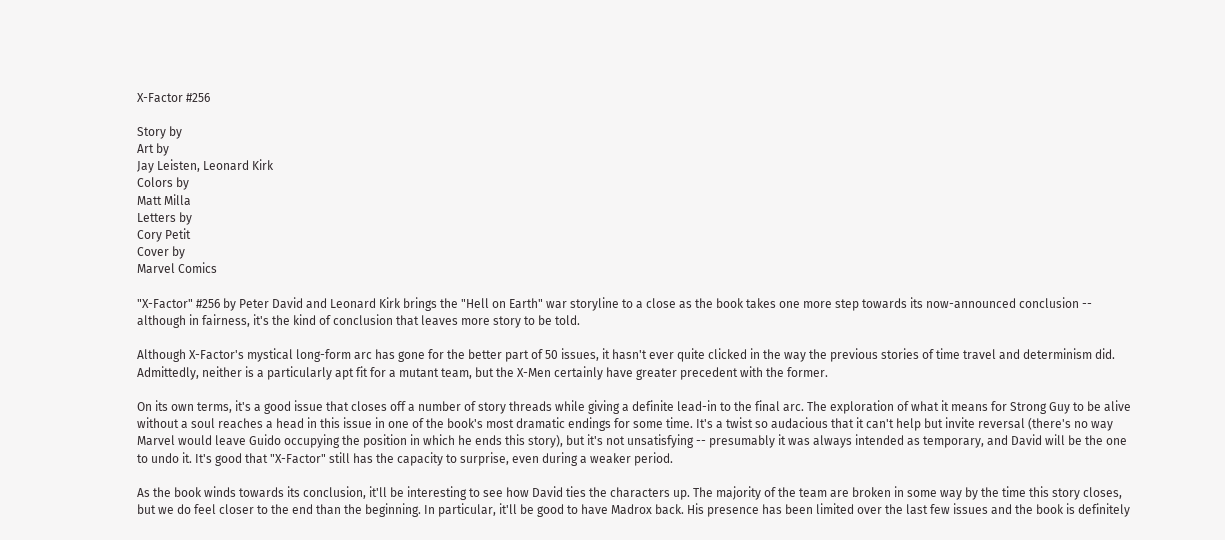X-Factor #256

Story by
Art by
Jay Leisten, Leonard Kirk
Colors by
Matt Milla
Letters by
Cory Petit
Cover by
Marvel Comics

"X-Factor" #256 by Peter David and Leonard Kirk brings the "Hell on Earth" war storyline to a close as the book takes one more step towards its now-announced conclusion -- although in fairness, it's the kind of conclusion that leaves more story to be told.

Although X-Factor's mystical long-form arc has gone for the better part of 50 issues, it hasn't ever quite clicked in the way the previous stories of time travel and determinism did. Admittedly, neither is a particularly apt fit for a mutant team, but the X-Men certainly have greater precedent with the former.

On its own terms, it's a good issue that closes off a number of story threads while giving a definite lead-in to the final arc. The exploration of what it means for Strong Guy to be alive without a soul reaches a head in this issue in one of the book's most dramatic endings for some time. It's a twist so audacious that it can't help but invite reversal (there's no way Marvel would leave Guido occupying the position in which he ends this story), but it's not unsatisfying -- presumably it was always intended as temporary, and David will be the one to undo it. It's good that "X-Factor" still has the capacity to surprise, even during a weaker period.

As the book winds towards its conclusion, it'll be interesting to see how David ties the characters up. The majority of the team are broken in some way by the time this story closes, but we do feel closer to the end than the beginning. In particular, it'll be good to have Madrox back. His presence has been limited over the last few issues and the book is definitely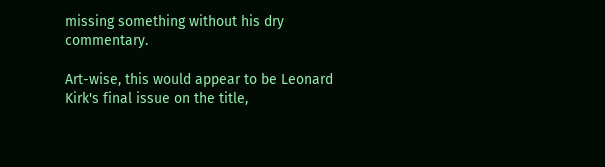missing something without his dry commentary.

Art-wise, this would appear to be Leonard Kirk's final issue on the title,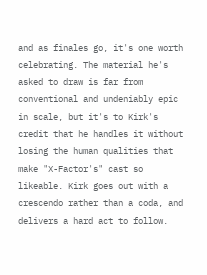and as finales go, it's one worth celebrating. The material he's asked to draw is far from conventional and undeniably epic in scale, but it's to Kirk's credit that he handles it without losing the human qualities that make "X-Factor's" cast so likeable. Kirk goes out with a crescendo rather than a coda, and delivers a hard act to follow.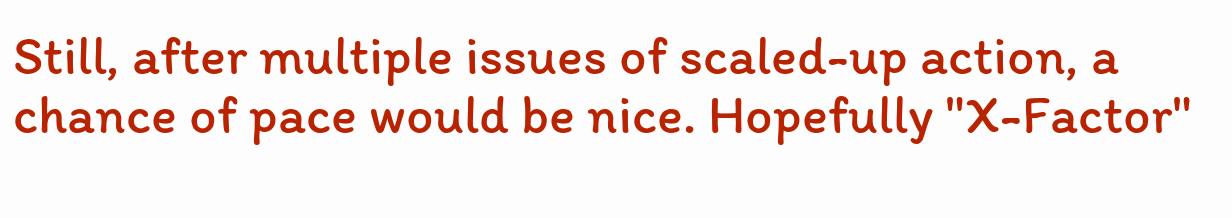Still, after multiple issues of scaled-up action, a chance of pace would be nice. Hopefully "X-Factor"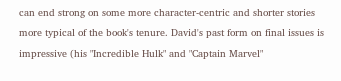can end strong on some more character-centric and shorter stories more typical of the book's tenure. David's past form on final issues is impressive (his "Incredible Hulk" and "Captain Marvel"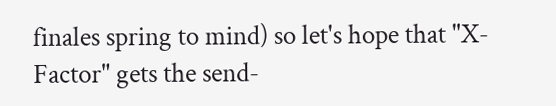finales spring to mind) so let's hope that "X-Factor" gets the send-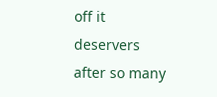off it deservers after so many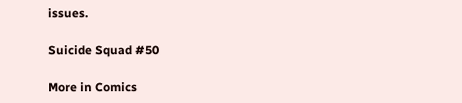issues.

Suicide Squad #50

More in Comics